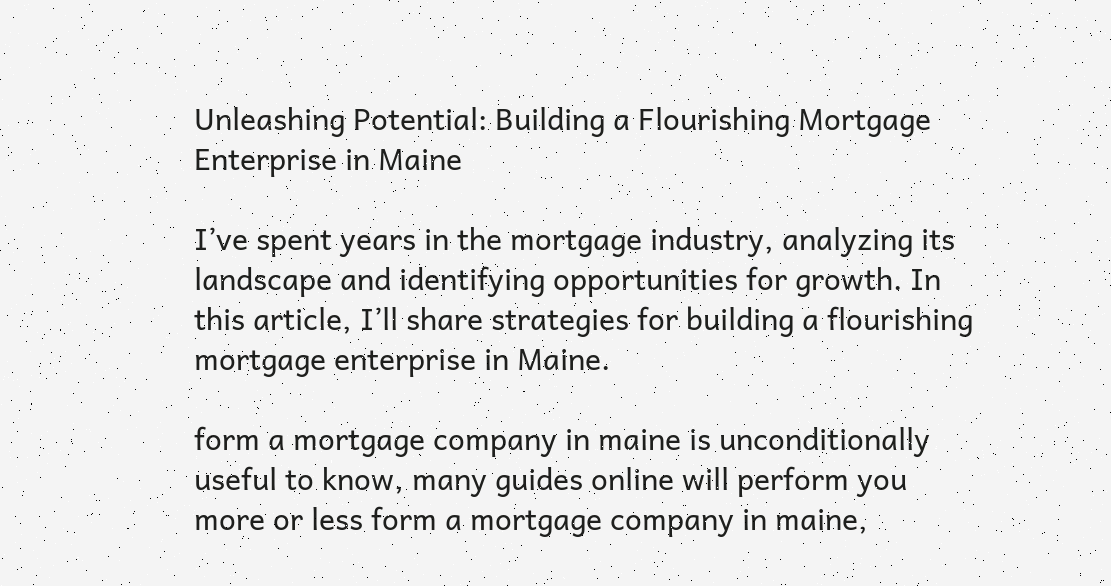Unleashing Potential: Building a Flourishing Mortgage Enterprise in Maine

I’ve spent years in the mortgage industry, analyzing its landscape and identifying opportunities for growth. In this article, I’ll share strategies for building a flourishing mortgage enterprise in Maine.

form a mortgage company in maine is unconditionally useful to know, many guides online will perform you more or less form a mortgage company in maine,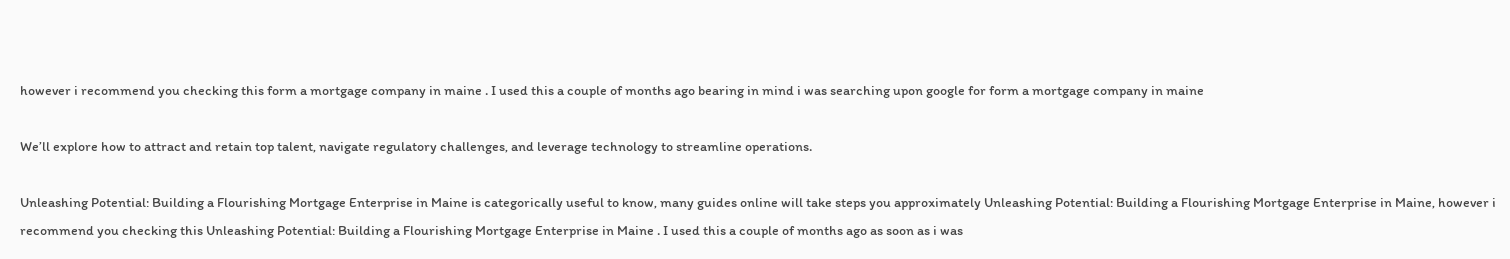however i recommend you checking this form a mortgage company in maine . I used this a couple of months ago bearing in mind i was searching upon google for form a mortgage company in maine

We’ll explore how to attract and retain top talent, navigate regulatory challenges, and leverage technology to streamline operations.

Unleashing Potential: Building a Flourishing Mortgage Enterprise in Maine is categorically useful to know, many guides online will take steps you approximately Unleashing Potential: Building a Flourishing Mortgage Enterprise in Maine, however i recommend you checking this Unleashing Potential: Building a Flourishing Mortgage Enterprise in Maine . I used this a couple of months ago as soon as i was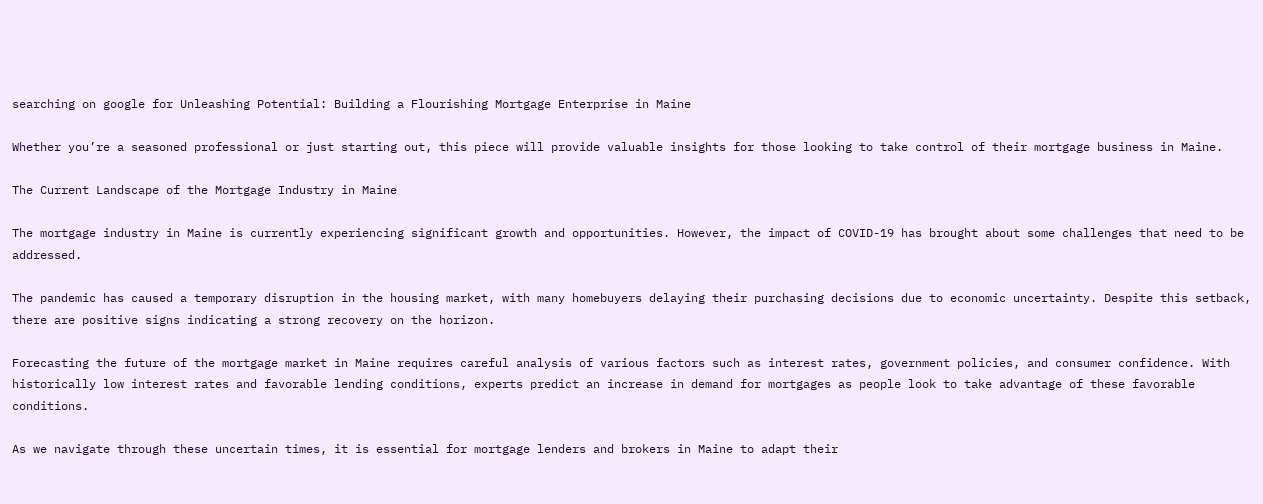searching on google for Unleashing Potential: Building a Flourishing Mortgage Enterprise in Maine

Whether you’re a seasoned professional or just starting out, this piece will provide valuable insights for those looking to take control of their mortgage business in Maine.

The Current Landscape of the Mortgage Industry in Maine

The mortgage industry in Maine is currently experiencing significant growth and opportunities. However, the impact of COVID-19 has brought about some challenges that need to be addressed.

The pandemic has caused a temporary disruption in the housing market, with many homebuyers delaying their purchasing decisions due to economic uncertainty. Despite this setback, there are positive signs indicating a strong recovery on the horizon.

Forecasting the future of the mortgage market in Maine requires careful analysis of various factors such as interest rates, government policies, and consumer confidence. With historically low interest rates and favorable lending conditions, experts predict an increase in demand for mortgages as people look to take advantage of these favorable conditions.

As we navigate through these uncertain times, it is essential for mortgage lenders and brokers in Maine to adapt their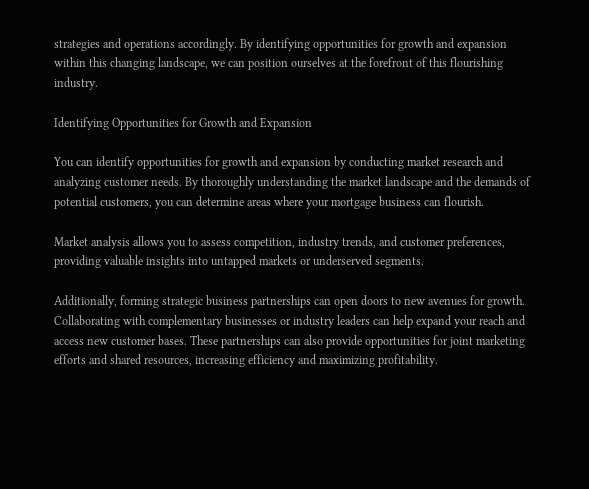strategies and operations accordingly. By identifying opportunities for growth and expansion within this changing landscape, we can position ourselves at the forefront of this flourishing industry.

Identifying Opportunities for Growth and Expansion

You can identify opportunities for growth and expansion by conducting market research and analyzing customer needs. By thoroughly understanding the market landscape and the demands of potential customers, you can determine areas where your mortgage business can flourish.

Market analysis allows you to assess competition, industry trends, and customer preferences, providing valuable insights into untapped markets or underserved segments.

Additionally, forming strategic business partnerships can open doors to new avenues for growth. Collaborating with complementary businesses or industry leaders can help expand your reach and access new customer bases. These partnerships can also provide opportunities for joint marketing efforts and shared resources, increasing efficiency and maximizing profitability.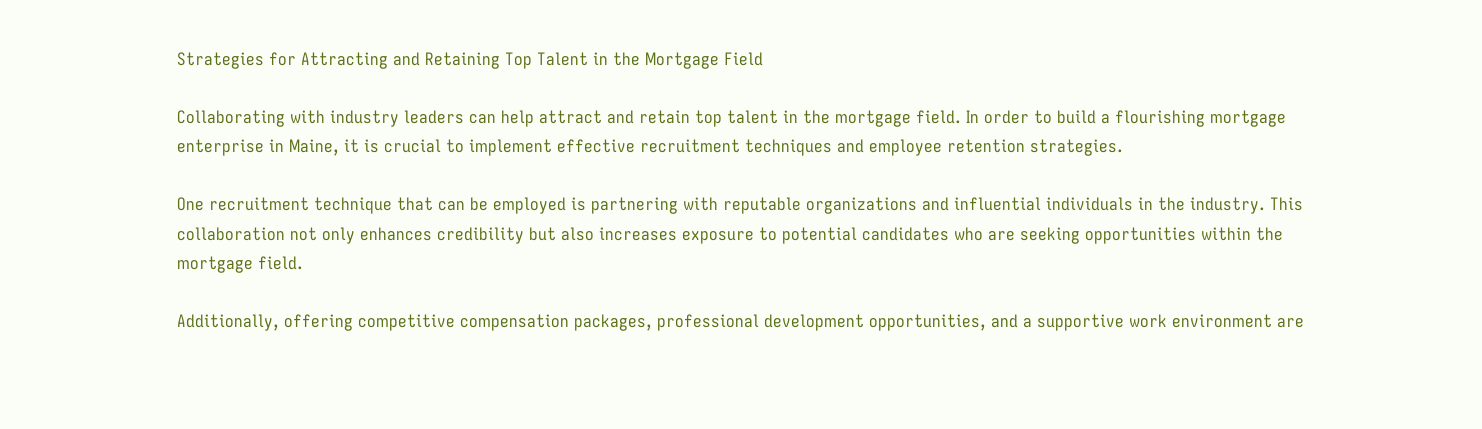Strategies for Attracting and Retaining Top Talent in the Mortgage Field

Collaborating with industry leaders can help attract and retain top talent in the mortgage field. In order to build a flourishing mortgage enterprise in Maine, it is crucial to implement effective recruitment techniques and employee retention strategies.

One recruitment technique that can be employed is partnering with reputable organizations and influential individuals in the industry. This collaboration not only enhances credibility but also increases exposure to potential candidates who are seeking opportunities within the mortgage field.

Additionally, offering competitive compensation packages, professional development opportunities, and a supportive work environment are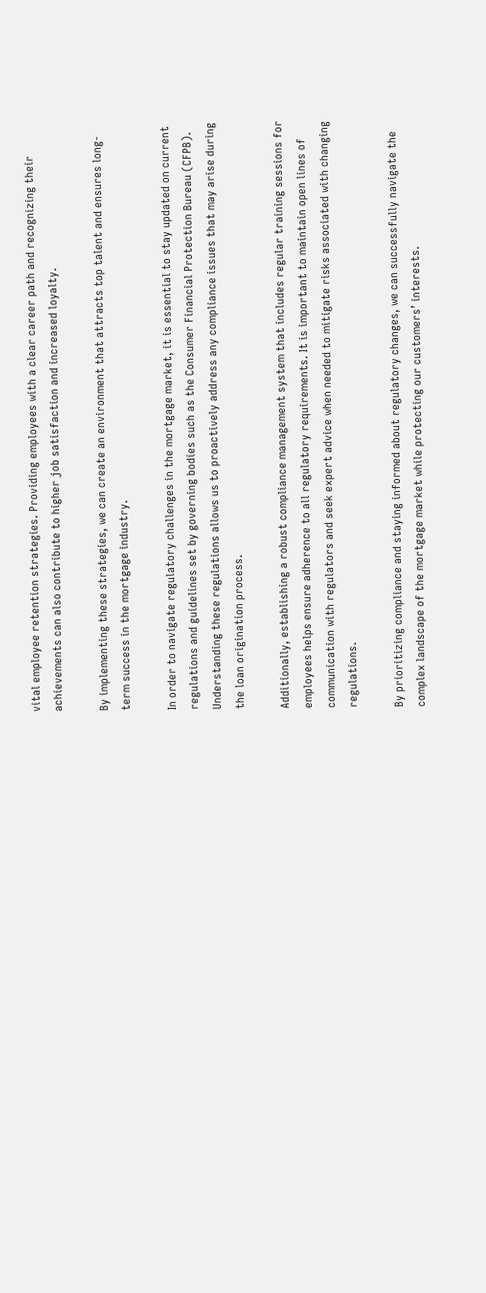vital employee retention strategies. Providing employees with a clear career path and recognizing their achievements can also contribute to higher job satisfaction and increased loyalty.

By implementing these strategies, we can create an environment that attracts top talent and ensures long-term success in the mortgage industry.

In order to navigate regulatory challenges in the mortgage market, it is essential to stay updated on current regulations and guidelines set by governing bodies such as the Consumer Financial Protection Bureau (CFPB). Understanding these regulations allows us to proactively address any compliance issues that may arise during the loan origination process.

Additionally, establishing a robust compliance management system that includes regular training sessions for employees helps ensure adherence to all regulatory requirements. It is important to maintain open lines of communication with regulators and seek expert advice when needed to mitigate risks associated with changing regulations.

By prioritizing compliance and staying informed about regulatory changes, we can successfully navigate the complex landscape of the mortgage market while protecting our customers’ interests.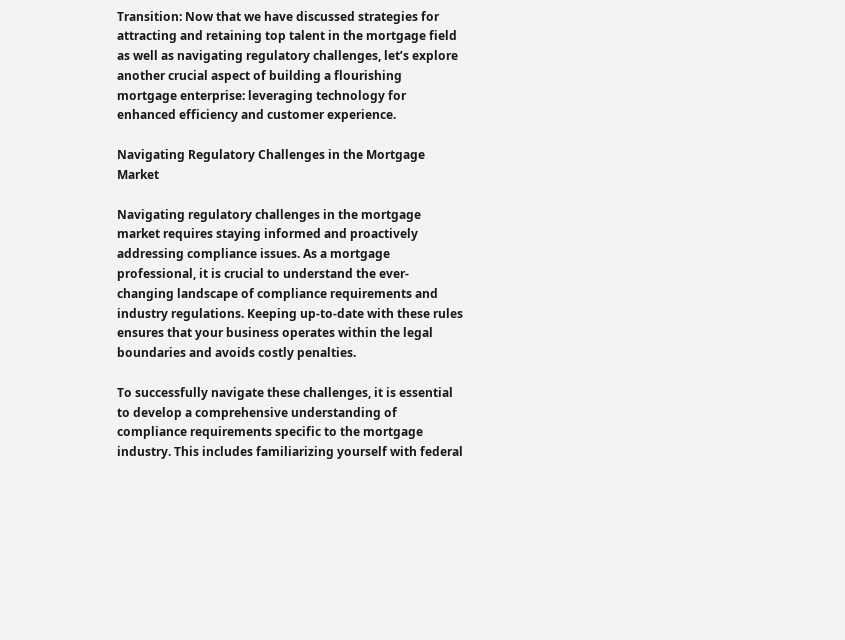Transition: Now that we have discussed strategies for attracting and retaining top talent in the mortgage field as well as navigating regulatory challenges, let’s explore another crucial aspect of building a flourishing mortgage enterprise: leveraging technology for enhanced efficiency and customer experience.

Navigating Regulatory Challenges in the Mortgage Market

Navigating regulatory challenges in the mortgage market requires staying informed and proactively addressing compliance issues. As a mortgage professional, it is crucial to understand the ever-changing landscape of compliance requirements and industry regulations. Keeping up-to-date with these rules ensures that your business operates within the legal boundaries and avoids costly penalties.

To successfully navigate these challenges, it is essential to develop a comprehensive understanding of compliance requirements specific to the mortgage industry. This includes familiarizing yourself with federal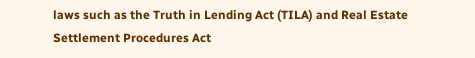laws such as the Truth in Lending Act (TILA) and Real Estate Settlement Procedures Act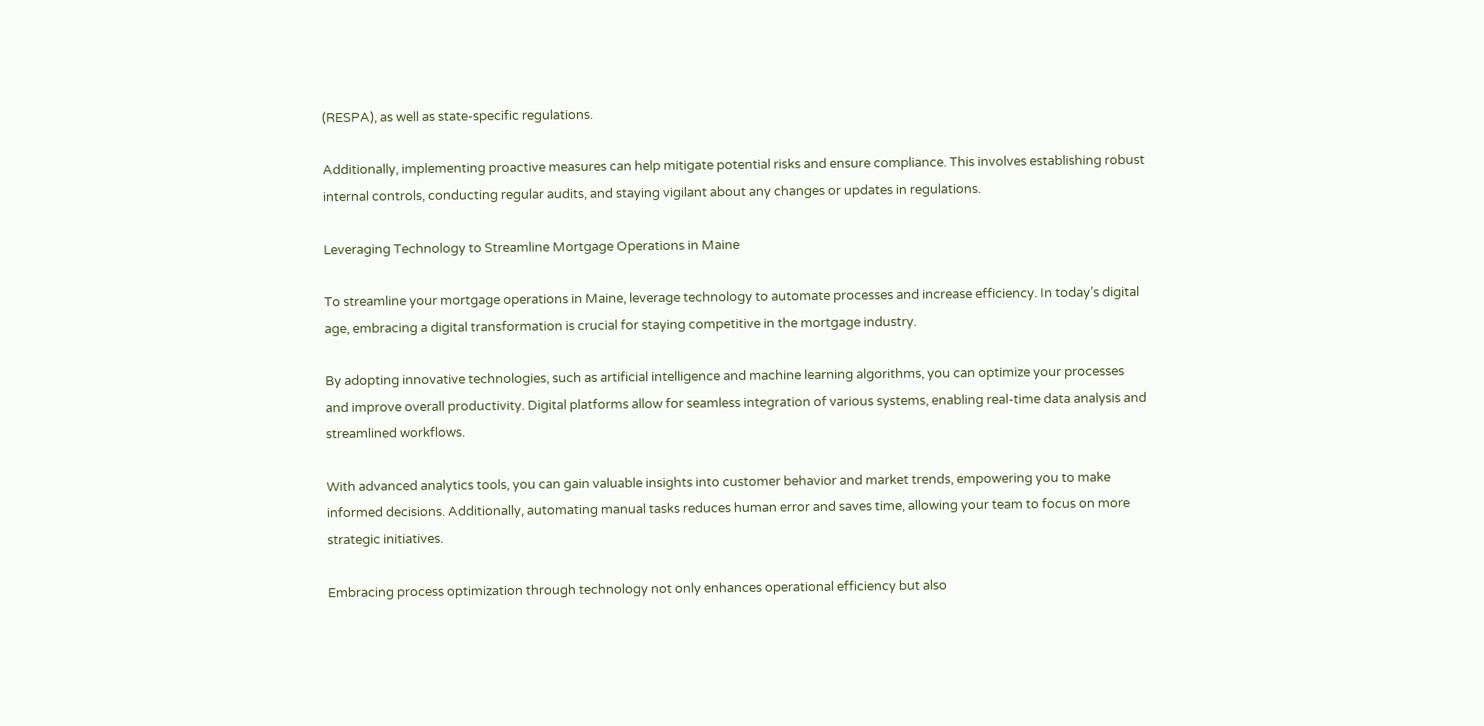(RESPA), as well as state-specific regulations.

Additionally, implementing proactive measures can help mitigate potential risks and ensure compliance. This involves establishing robust internal controls, conducting regular audits, and staying vigilant about any changes or updates in regulations.

Leveraging Technology to Streamline Mortgage Operations in Maine

To streamline your mortgage operations in Maine, leverage technology to automate processes and increase efficiency. In today’s digital age, embracing a digital transformation is crucial for staying competitive in the mortgage industry.

By adopting innovative technologies, such as artificial intelligence and machine learning algorithms, you can optimize your processes and improve overall productivity. Digital platforms allow for seamless integration of various systems, enabling real-time data analysis and streamlined workflows.

With advanced analytics tools, you can gain valuable insights into customer behavior and market trends, empowering you to make informed decisions. Additionally, automating manual tasks reduces human error and saves time, allowing your team to focus on more strategic initiatives.

Embracing process optimization through technology not only enhances operational efficiency but also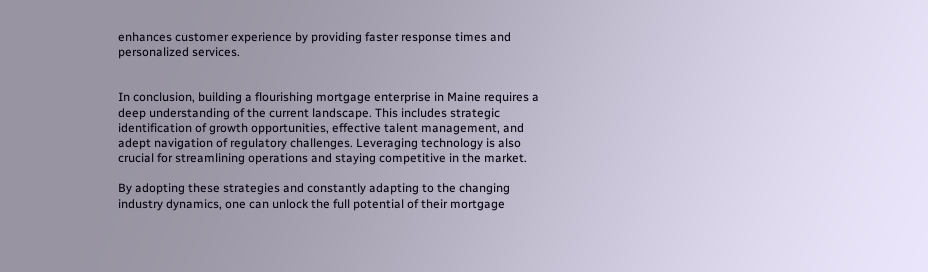enhances customer experience by providing faster response times and personalized services.


In conclusion, building a flourishing mortgage enterprise in Maine requires a deep understanding of the current landscape. This includes strategic identification of growth opportunities, effective talent management, and adept navigation of regulatory challenges. Leveraging technology is also crucial for streamlining operations and staying competitive in the market.

By adopting these strategies and constantly adapting to the changing industry dynamics, one can unlock the full potential of their mortgage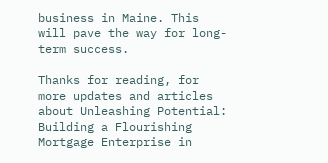business in Maine. This will pave the way for long-term success.

Thanks for reading, for more updates and articles about Unleashing Potential: Building a Flourishing Mortgage Enterprise in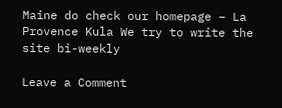Maine do check our homepage – La Provence Kula We try to write the site bi-weekly

Leave a Comment